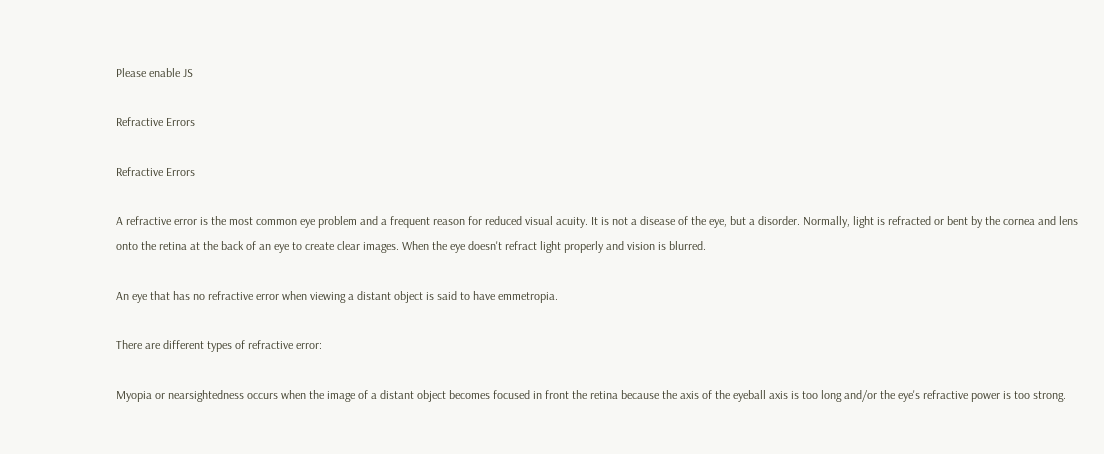Please enable JS

Refractive Errors

Refractive Errors

A refractive error is the most common eye problem and a frequent reason for reduced visual acuity. It is not a disease of the eye, but a disorder. Normally, light is refracted or bent by the cornea and lens onto the retina at the back of an eye to create clear images. When the eye doesn't refract light properly and vision is blurred.

An eye that has no refractive error when viewing a distant object is said to have emmetropia.

There are different types of refractive error:

Myopia or nearsightedness occurs when the image of a distant object becomes focused in front the retina because the axis of the eyeball axis is too long and/or the eye's refractive power is too strong.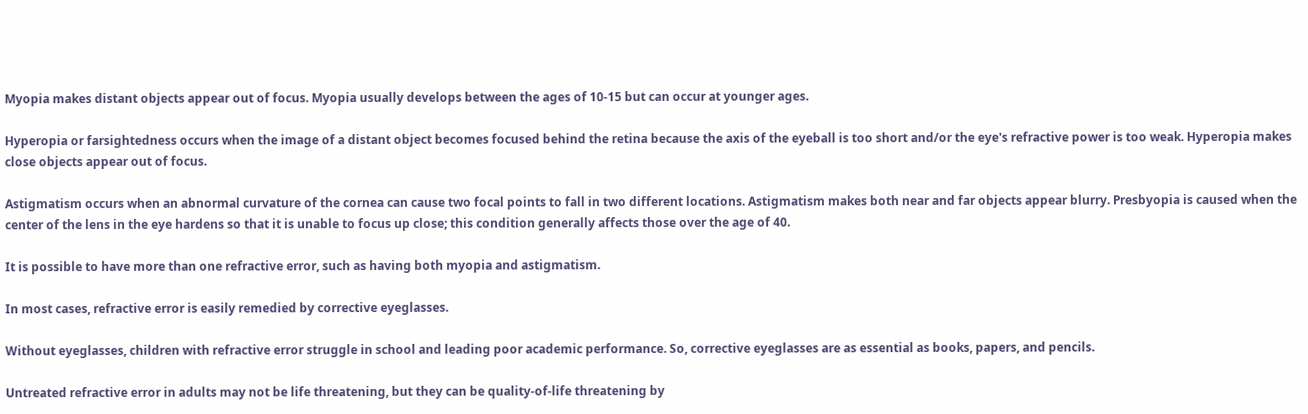Myopia makes distant objects appear out of focus. Myopia usually develops between the ages of 10-15 but can occur at younger ages.

Hyperopia or farsightedness occurs when the image of a distant object becomes focused behind the retina because the axis of the eyeball is too short and/or the eye's refractive power is too weak. Hyperopia makes close objects appear out of focus.

Astigmatism occurs when an abnormal curvature of the cornea can cause two focal points to fall in two different locations. Astigmatism makes both near and far objects appear blurry. Presbyopia is caused when the center of the lens in the eye hardens so that it is unable to focus up close; this condition generally affects those over the age of 40.

It is possible to have more than one refractive error, such as having both myopia and astigmatism.

In most cases, refractive error is easily remedied by corrective eyeglasses.

Without eyeglasses, children with refractive error struggle in school and leading poor academic performance. So, corrective eyeglasses are as essential as books, papers, and pencils.

Untreated refractive error in adults may not be life threatening, but they can be quality-of-life threatening by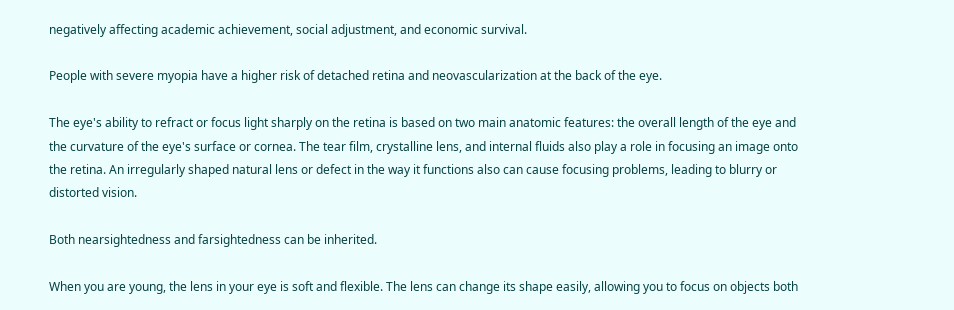negatively affecting academic achievement, social adjustment, and economic survival.

People with severe myopia have a higher risk of detached retina and neovascularization at the back of the eye.

The eye's ability to refract or focus light sharply on the retina is based on two main anatomic features: the overall length of the eye and the curvature of the eye's surface or cornea. The tear film, crystalline lens, and internal fluids also play a role in focusing an image onto the retina. An irregularly shaped natural lens or defect in the way it functions also can cause focusing problems, leading to blurry or distorted vision.

Both nearsightedness and farsightedness can be inherited.

When you are young, the lens in your eye is soft and flexible. The lens can change its shape easily, allowing you to focus on objects both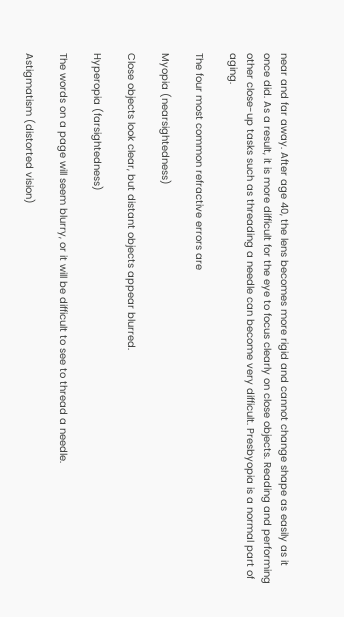near and far away. After age 40, the lens becomes more rigid and cannot change shape as easily as it once did. As a result, it is more difficult for the eye to focus clearly on close objects. Reading and performing other close-up tasks such as threading a needle can become very difficult. Presbyopia is a normal part of aging.

The four most common refractive errors are

Myopia (nearsightedness)

Close objects look clear, but distant objects appear blurred.

Hyperopia (farsightedness)

The words on a page will seem blurry, or it will be difficult to see to thread a needle.

Astigmatism (distorted vision)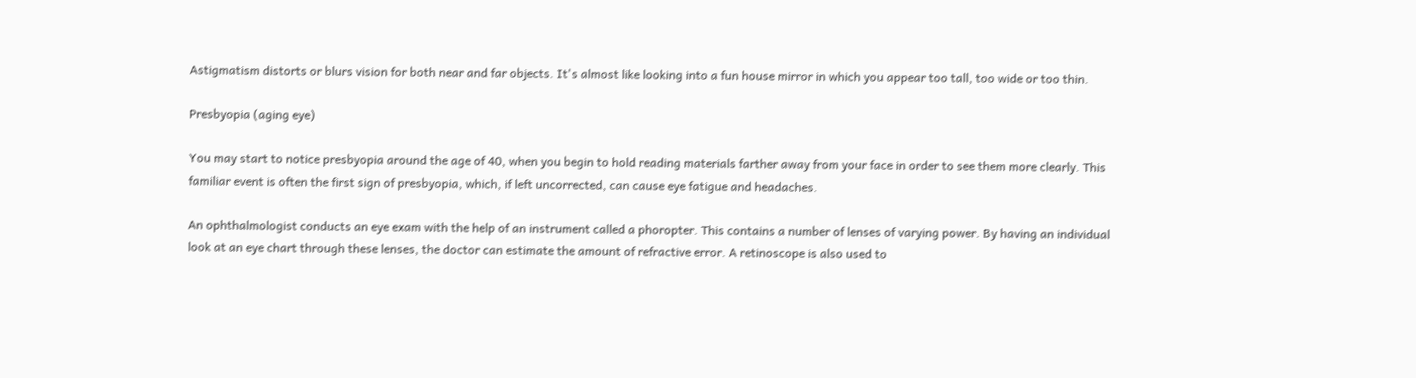Astigmatism distorts or blurs vision for both near and far objects. It's almost like looking into a fun house mirror in which you appear too tall, too wide or too thin.

Presbyopia (aging eye)

You may start to notice presbyopia around the age of 40, when you begin to hold reading materials farther away from your face in order to see them more clearly. This familiar event is often the first sign of presbyopia, which, if left uncorrected, can cause eye fatigue and headaches.

An ophthalmologist conducts an eye exam with the help of an instrument called a phoropter. This contains a number of lenses of varying power. By having an individual look at an eye chart through these lenses, the doctor can estimate the amount of refractive error. A retinoscope is also used to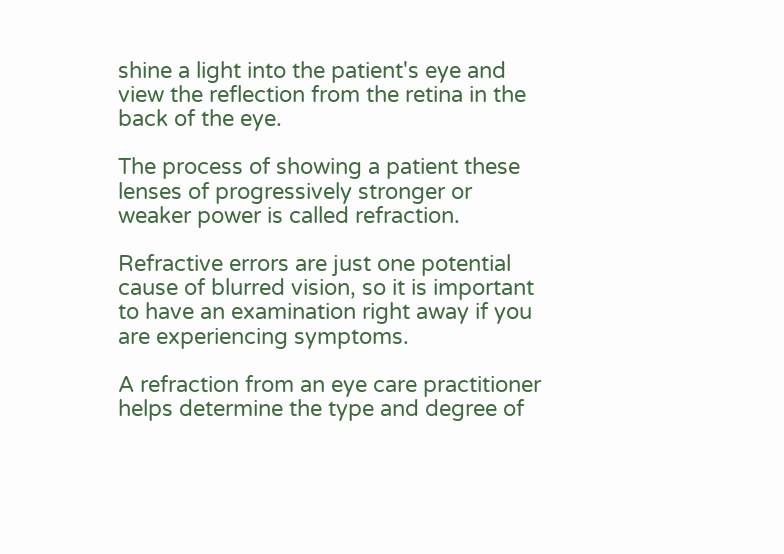shine a light into the patient's eye and view the reflection from the retina in the back of the eye.

The process of showing a patient these lenses of progressively stronger or weaker power is called refraction.

Refractive errors are just one potential cause of blurred vision, so it is important to have an examination right away if you are experiencing symptoms.

A refraction from an eye care practitioner helps determine the type and degree of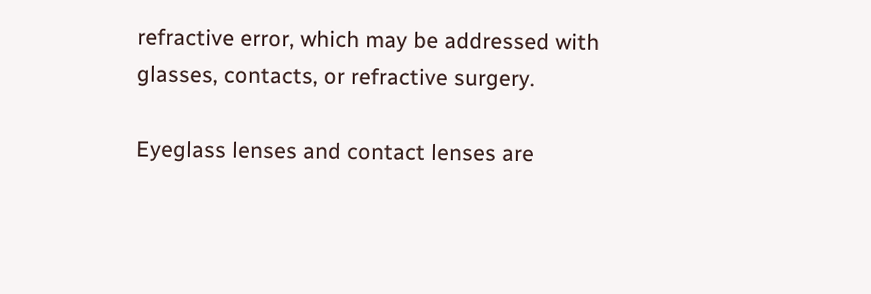refractive error, which may be addressed with glasses, contacts, or refractive surgery.

Eyeglass lenses and contact lenses are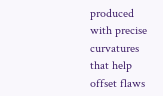produced with precise curvatures that help offset flaws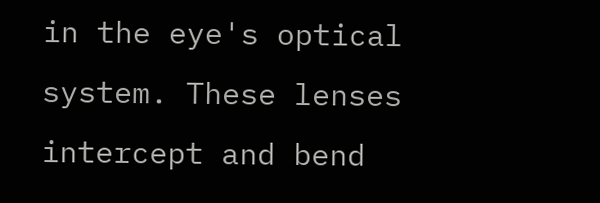in the eye's optical system. These lenses intercept and bend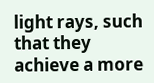light rays, such that they achieve a more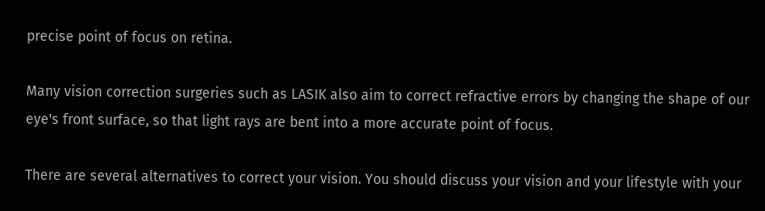precise point of focus on retina.

Many vision correction surgeries such as LASIK also aim to correct refractive errors by changing the shape of our eye's front surface, so that light rays are bent into a more accurate point of focus.

There are several alternatives to correct your vision. You should discuss your vision and your lifestyle with your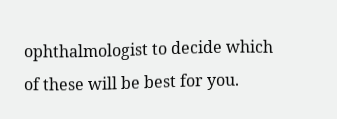ophthalmologist to decide which of these will be best for you.